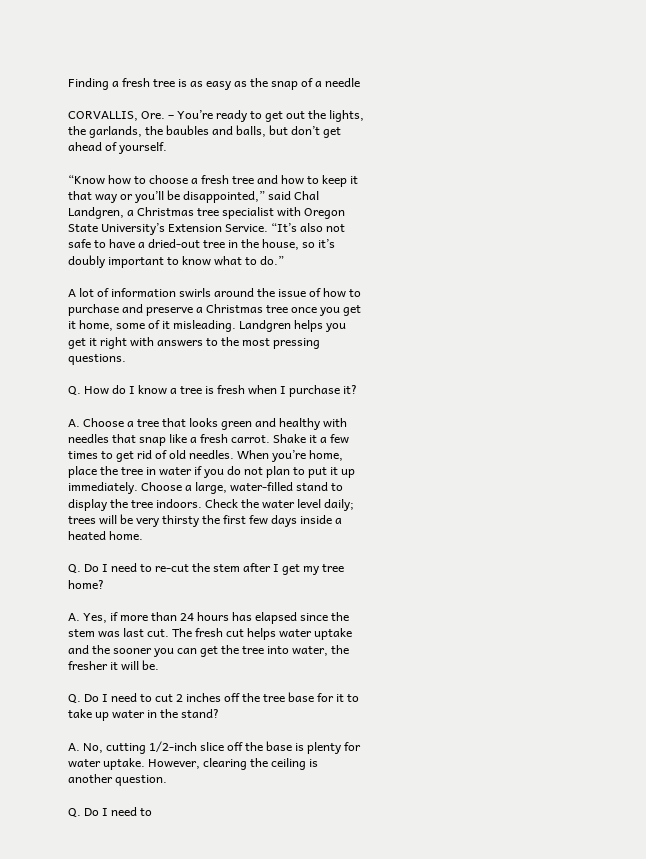Finding a fresh tree is as easy as the snap of a needle

CORVALLIS, Ore. – You’re ready to get out the lights, the garlands, the baubles and balls, but don’t get ahead of yourself.

“Know how to choose a fresh tree and how to keep it that way or you’ll be disappointed,” said Chal Landgren, a Christmas tree specialist with Oregon State University’s Extension Service. “It’s also not safe to have a dried-out tree in the house, so it’s doubly important to know what to do.”

A lot of information swirls around the issue of how to purchase and preserve a Christmas tree once you get it home, some of it misleading. Landgren helps you get it right with answers to the most pressing questions.

Q. How do I know a tree is fresh when I purchase it?

A. Choose a tree that looks green and healthy with needles that snap like a fresh carrot. Shake it a few times to get rid of old needles. When you’re home, place the tree in water if you do not plan to put it up immediately. Choose a large, water-filled stand to display the tree indoors. Check the water level daily; trees will be very thirsty the first few days inside a heated home.

Q. Do I need to re-cut the stem after I get my tree home?

A. Yes, if more than 24 hours has elapsed since the stem was last cut. The fresh cut helps water uptake and the sooner you can get the tree into water, the fresher it will be.

Q. Do I need to cut 2 inches off the tree base for it to take up water in the stand?

A. No, cutting 1/2-inch slice off the base is plenty for water uptake. However, clearing the ceiling is another question.

Q. Do I need to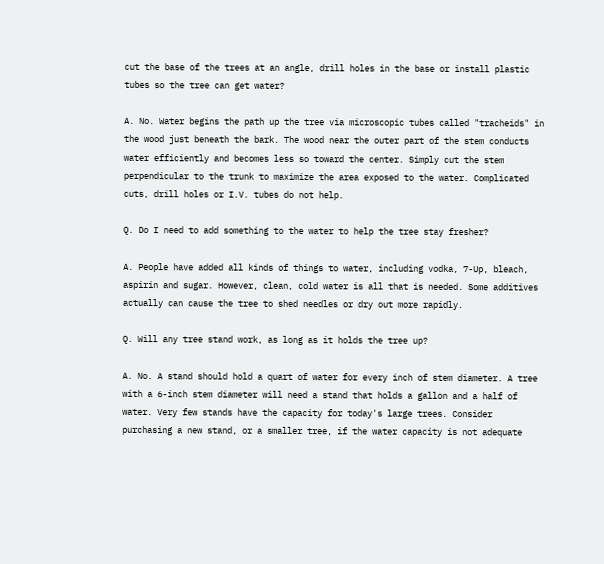cut the base of the trees at an angle, drill holes in the base or install plastic tubes so the tree can get water?

A. No. Water begins the path up the tree via microscopic tubes called "tracheids" in the wood just beneath the bark. The wood near the outer part of the stem conducts water efficiently and becomes less so toward the center. Simply cut the stem perpendicular to the trunk to maximize the area exposed to the water. Complicated cuts, drill holes or I.V. tubes do not help.

Q. Do I need to add something to the water to help the tree stay fresher?

A. People have added all kinds of things to water, including vodka, 7-Up, bleach, aspirin and sugar. However, clean, cold water is all that is needed. Some additives actually can cause the tree to shed needles or dry out more rapidly.

Q. Will any tree stand work, as long as it holds the tree up?

A. No. A stand should hold a quart of water for every inch of stem diameter. A tree with a 6-inch stem diameter will need a stand that holds a gallon and a half of water. Very few stands have the capacity for today's large trees. Consider purchasing a new stand, or a smaller tree, if the water capacity is not adequate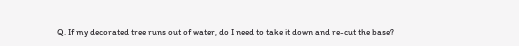Q. If my decorated tree runs out of water, do I need to take it down and re-cut the base?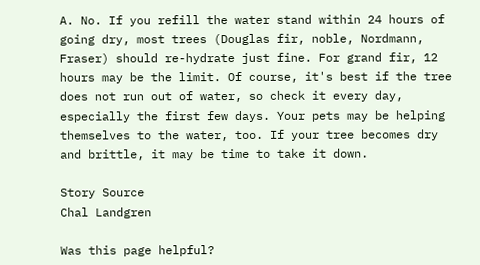A. No. If you refill the water stand within 24 hours of going dry, most trees (Douglas fir, noble, Nordmann, Fraser) should re-hydrate just fine. For grand fir, 12 hours may be the limit. Of course, it's best if the tree does not run out of water, so check it every day, especially the first few days. Your pets may be helping themselves to the water, too. If your tree becomes dry and brittle, it may be time to take it down.

Story Source
Chal Landgren

Was this page helpful?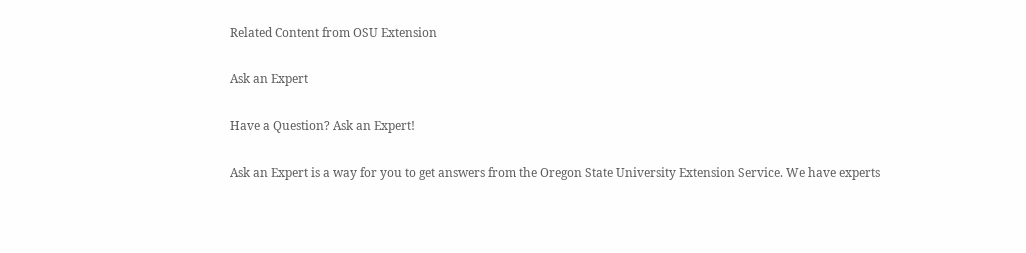Related Content from OSU Extension

Ask an Expert

Have a Question? Ask an Expert!

Ask an Expert is a way for you to get answers from the Oregon State University Extension Service. We have experts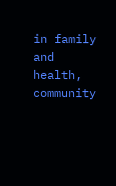in family and health, community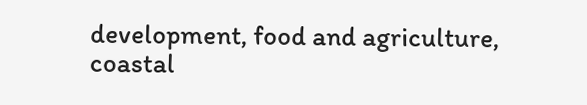development, food and agriculture, coastal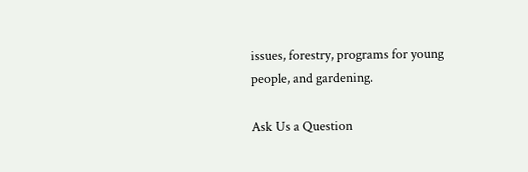issues, forestry, programs for young people, and gardening.

Ask Us a Question